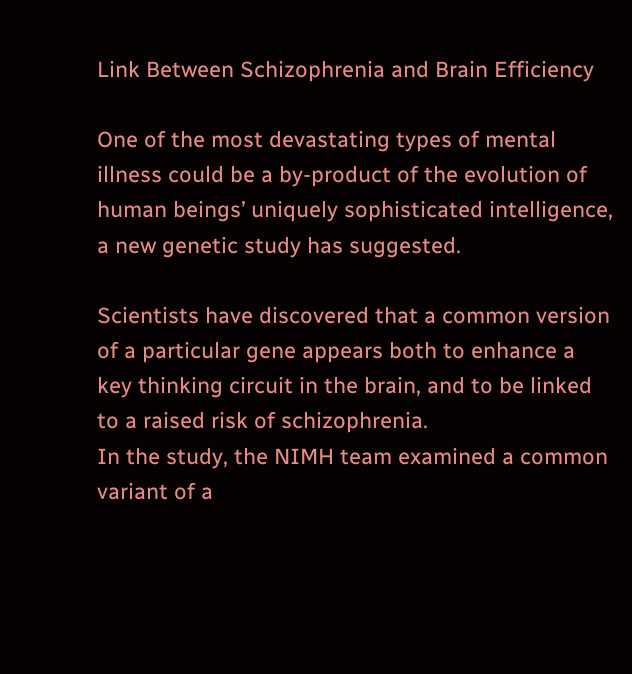Link Between Schizophrenia and Brain Efficiency

One of the most devastating types of mental illness could be a by-product of the evolution of human beings’ uniquely sophisticated intelligence, a new genetic study has suggested.

Scientists have discovered that a common version of a particular gene appears both to enhance a key thinking circuit in the brain, and to be linked to a raised risk of schizophrenia.
In the study, the NIMH team examined a common variant of a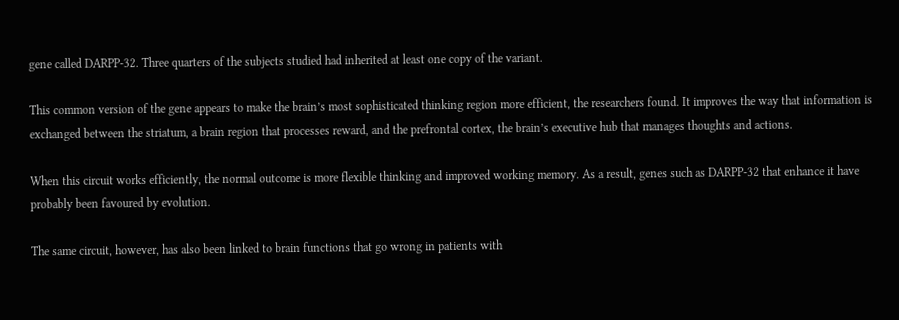gene called DARPP-32. Three quarters of the subjects studied had inherited at least one copy of the variant.

This common version of the gene appears to make the brain’s most sophisticated thinking region more efficient, the researchers found. It improves the way that information is exchanged between the striatum, a brain region that processes reward, and the prefrontal cortex, the brain’s executive hub that manages thoughts and actions.

When this circuit works efficiently, the normal outcome is more flexible thinking and improved working memory. As a result, genes such as DARPP-32 that enhance it have probably been favoured by evolution.

The same circuit, however, has also been linked to brain functions that go wrong in patients with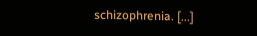schizophrenia. [...]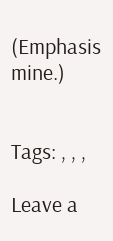(Emphasis mine.)


Tags: , , ,

Leave a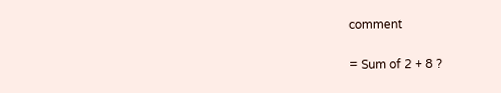comment

= Sum of 2 + 8 ?